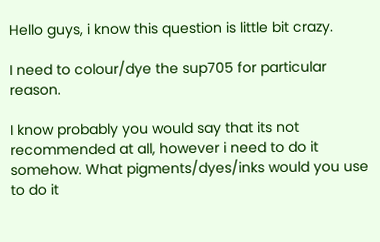Hello guys, i know this question is little bit crazy.

I need to colour/dye the sup705 for particular reason.

I know probably you would say that its not recommended at all, however i need to do it somehow. What pigments/dyes/inks would you use to do it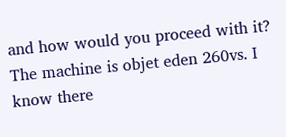and how would you proceed with it? The machine is objet eden 260vs. I know there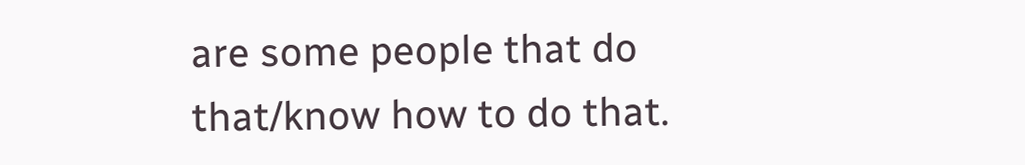are some people that do that/know how to do that.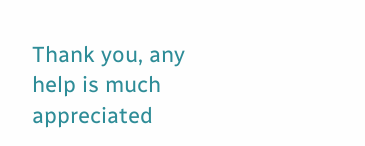Thank you, any help is much appreciated